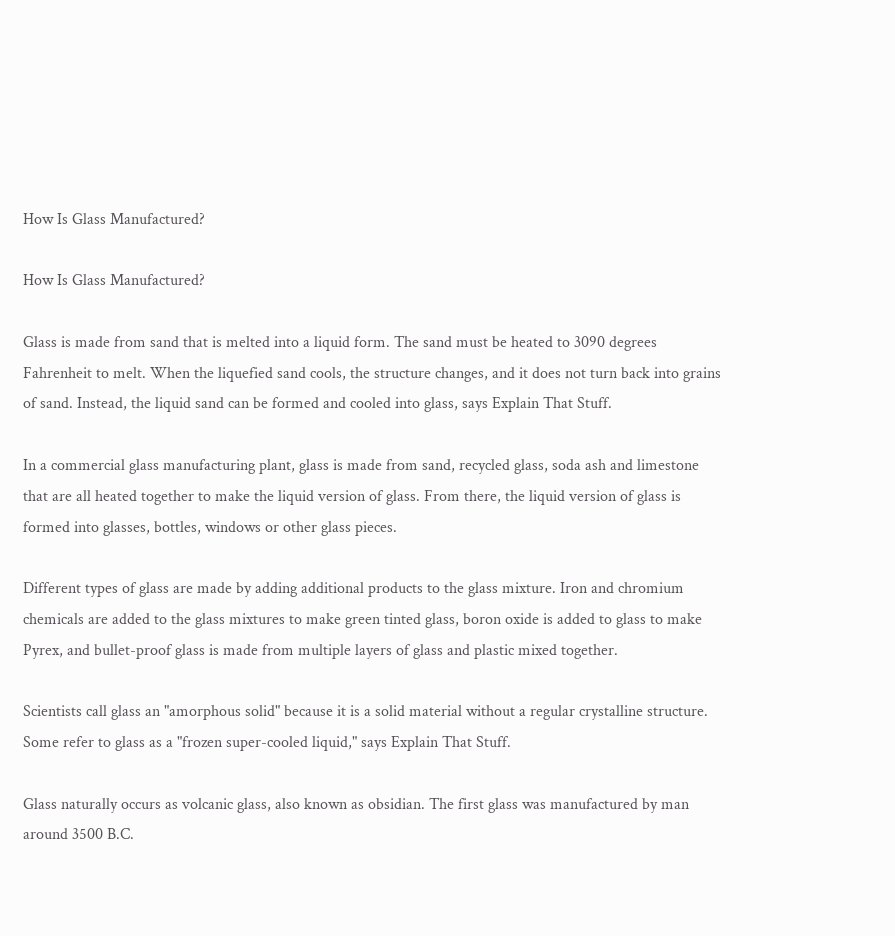How Is Glass Manufactured?

How Is Glass Manufactured?

Glass is made from sand that is melted into a liquid form. The sand must be heated to 3090 degrees Fahrenheit to melt. When the liquefied sand cools, the structure changes, and it does not turn back into grains of sand. Instead, the liquid sand can be formed and cooled into glass, says Explain That Stuff.

In a commercial glass manufacturing plant, glass is made from sand, recycled glass, soda ash and limestone that are all heated together to make the liquid version of glass. From there, the liquid version of glass is formed into glasses, bottles, windows or other glass pieces.

Different types of glass are made by adding additional products to the glass mixture. Iron and chromium chemicals are added to the glass mixtures to make green tinted glass, boron oxide is added to glass to make Pyrex, and bullet-proof glass is made from multiple layers of glass and plastic mixed together.

Scientists call glass an "amorphous solid" because it is a solid material without a regular crystalline structure. Some refer to glass as a "frozen super-cooled liquid," says Explain That Stuff.

Glass naturally occurs as volcanic glass, also known as obsidian. The first glass was manufactured by man around 3500 B.C.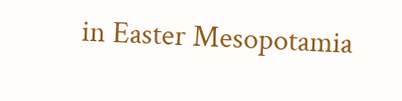in Easter Mesopotamia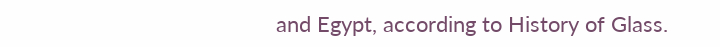and Egypt, according to History of Glass.